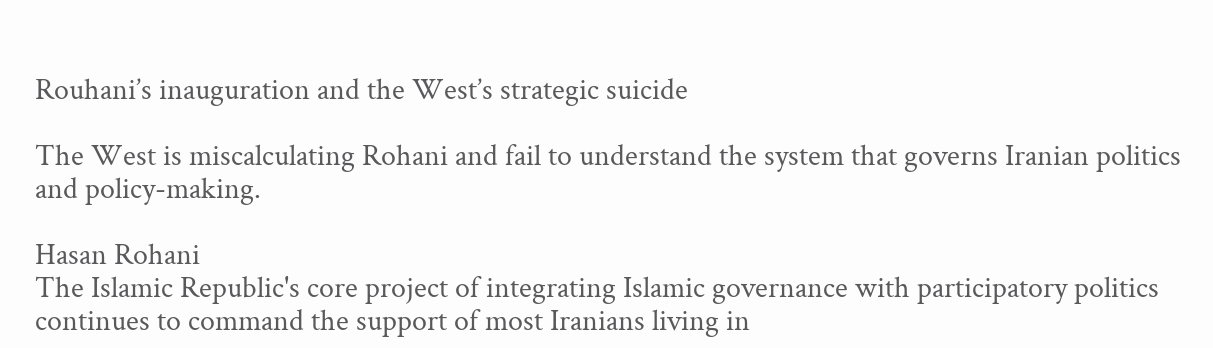Rouhani’s inauguration and the West’s strategic suicide

The West is miscalculating Rohani and fail to understand the system that governs Iranian politics and policy-making.

Hasan Rohani
The Islamic Republic's core project of integrating Islamic governance with participatory politics continues to command the support of most Iranians living in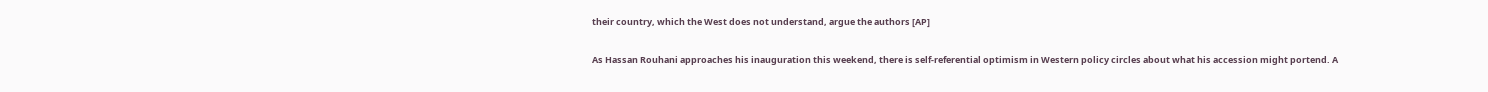their country, which the West does not understand, argue the authors [AP]

As Hassan Rouhani approaches his inauguration this weekend, there is self-referential optimism in Western policy circles about what his accession might portend. A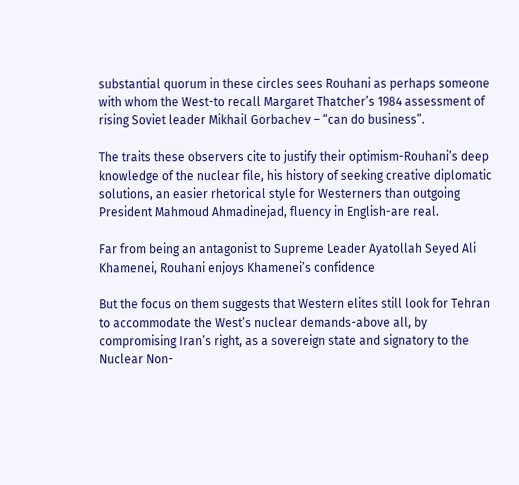substantial quorum in these circles sees Rouhani as perhaps someone with whom the West-to recall Margaret Thatcher’s 1984 assessment of rising Soviet leader Mikhail Gorbachev – “can do business”.

The traits these observers cite to justify their optimism-Rouhani’s deep knowledge of the nuclear file, his history of seeking creative diplomatic solutions, an easier rhetorical style for Westerners than outgoing President Mahmoud Ahmadinejad, fluency in English-are real.

Far from being an antagonist to Supreme Leader Ayatollah Seyed Ali Khamenei, Rouhani enjoys Khamenei’s confidence

But the focus on them suggests that Western elites still look for Tehran to accommodate the West’s nuclear demands-above all, by compromising Iran’s right, as a sovereign state and signatory to the Nuclear Non-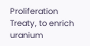Proliferation Treaty, to enrich uranium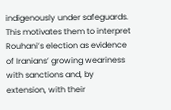indigenously under safeguards. This motivates them to interpret Rouhani’s election as evidence of Iranians’ growing weariness with sanctions and, by extension, with their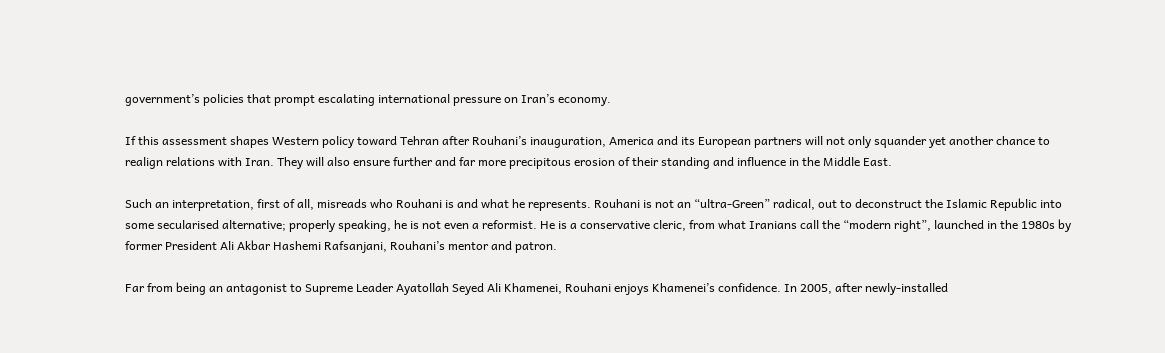government’s policies that prompt escalating international pressure on Iran’s economy.

If this assessment shapes Western policy toward Tehran after Rouhani’s inauguration, America and its European partners will not only squander yet another chance to realign relations with Iran. They will also ensure further and far more precipitous erosion of their standing and influence in the Middle East.

Such an interpretation, first of all, misreads who Rouhani is and what he represents. Rouhani is not an “ultra-Green” radical, out to deconstruct the Islamic Republic into some secularised alternative; properly speaking, he is not even a reformist. He is a conservative cleric, from what Iranians call the “modern right”, launched in the 1980s by former President Ali Akbar Hashemi Rafsanjani, Rouhani’s mentor and patron.

Far from being an antagonist to Supreme Leader Ayatollah Seyed Ali Khamenei, Rouhani enjoys Khamenei’s confidence. In 2005, after newly-installed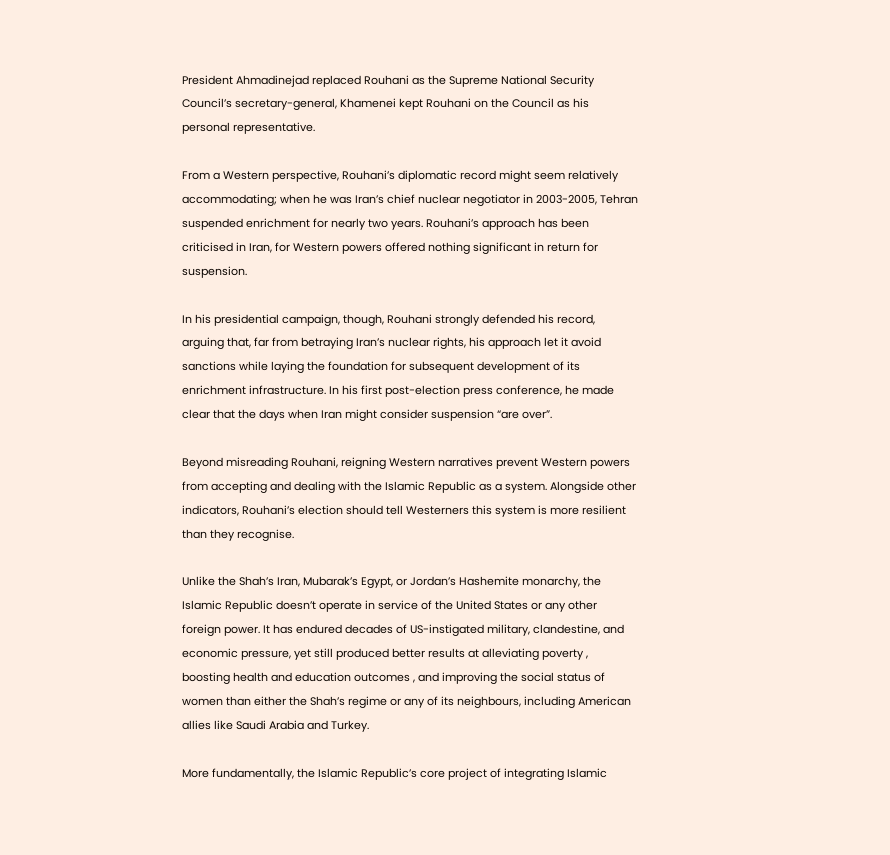President Ahmadinejad replaced Rouhani as the Supreme National Security Council’s secretary-general, Khamenei kept Rouhani on the Council as his personal representative.

From a Western perspective, Rouhani’s diplomatic record might seem relatively accommodating; when he was Iran’s chief nuclear negotiator in 2003-2005, Tehran suspended enrichment for nearly two years. Rouhani’s approach has been criticised in Iran, for Western powers offered nothing significant in return for suspension.

In his presidential campaign, though, Rouhani strongly defended his record, arguing that, far from betraying Iran’s nuclear rights, his approach let it avoid sanctions while laying the foundation for subsequent development of its enrichment infrastructure. In his first post-election press conference, he made clear that the days when Iran might consider suspension “are over”.

Beyond misreading Rouhani, reigning Western narratives prevent Western powers from accepting and dealing with the Islamic Republic as a system. Alongside other indicators, Rouhani’s election should tell Westerners this system is more resilient than they recognise.

Unlike the Shah’s Iran, Mubarak’s Egypt, or Jordan’s Hashemite monarchy, the Islamic Republic doesn’t operate in service of the United States or any other foreign power. It has endured decades of US-instigated military, clandestine, and economic pressure, yet still produced better results at alleviating poverty , boosting health and education outcomes , and improving the social status of women than either the Shah’s regime or any of its neighbours, including American allies like Saudi Arabia and Turkey.

More fundamentally, the Islamic Republic’s core project of integrating Islamic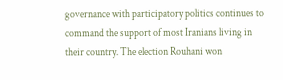governance with participatory politics continues to command the support of most Iranians living in their country. The election Rouhani won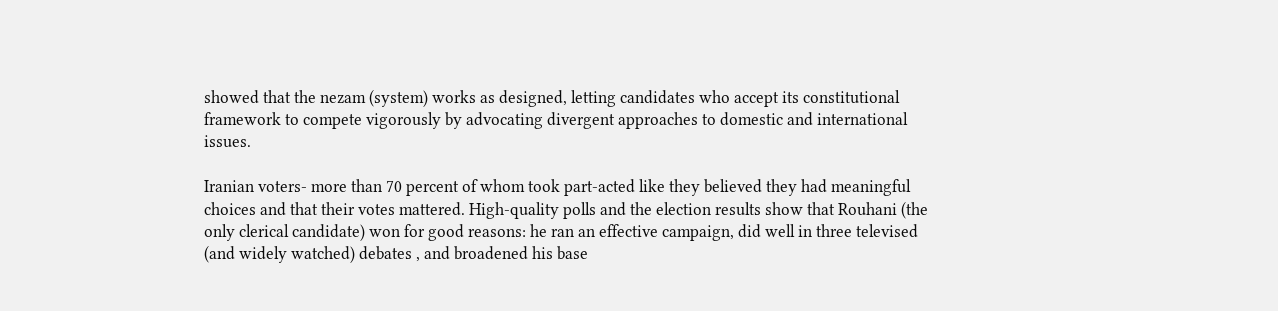showed that the nezam (system) works as designed, letting candidates who accept its constitutional framework to compete vigorously by advocating divergent approaches to domestic and international issues.

Iranian voters- more than 70 percent of whom took part-acted like they believed they had meaningful choices and that their votes mattered. High-quality polls and the election results show that Rouhani (the only clerical candidate) won for good reasons: he ran an effective campaign, did well in three televised (and widely watched) debates , and broadened his base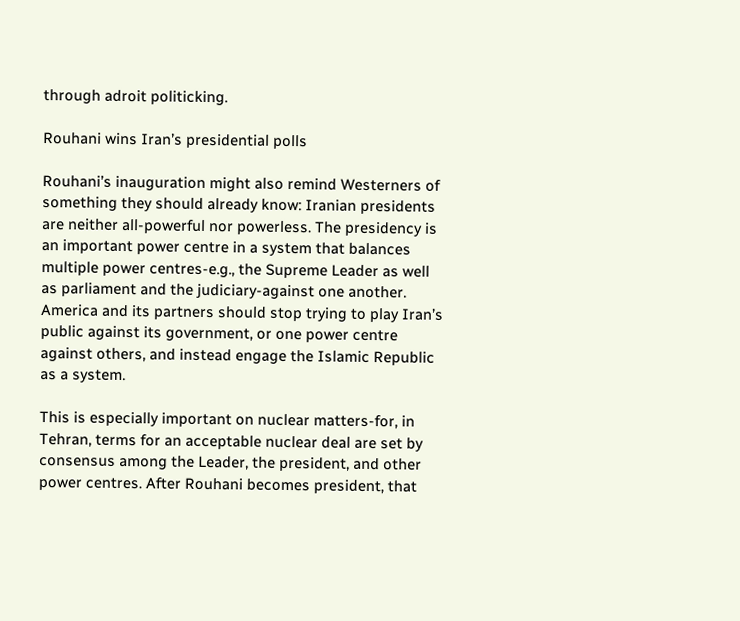through adroit politicking.

Rouhani wins Iran’s presidential polls

Rouhani’s inauguration might also remind Westerners of something they should already know: Iranian presidents are neither all-powerful nor powerless. The presidency is an important power centre in a system that balances multiple power centres-e.g., the Supreme Leader as well as parliament and the judiciary-against one another. America and its partners should stop trying to play Iran’s public against its government, or one power centre against others, and instead engage the Islamic Republic as a system.

This is especially important on nuclear matters-for, in Tehran, terms for an acceptable nuclear deal are set by consensus among the Leader, the president, and other power centres. After Rouhani becomes president, that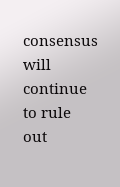consensus will continue to rule out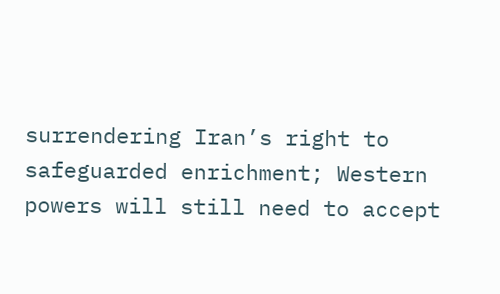surrendering Iran’s right to safeguarded enrichment; Western powers will still need to accept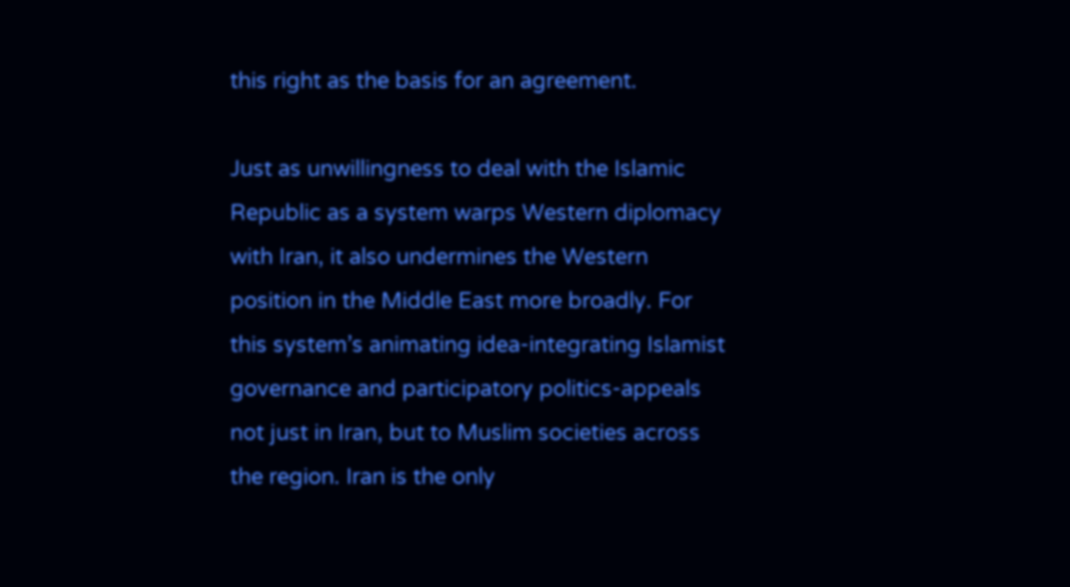this right as the basis for an agreement.

Just as unwillingness to deal with the Islamic Republic as a system warps Western diplomacy with Iran, it also undermines the Western position in the Middle East more broadly. For this system’s animating idea-integrating Islamist governance and participatory politics-appeals not just in Iran, but to Muslim societies across the region. Iran is the only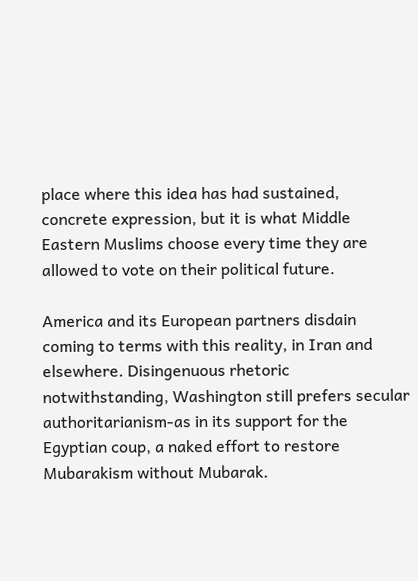place where this idea has had sustained, concrete expression, but it is what Middle Eastern Muslims choose every time they are allowed to vote on their political future.

America and its European partners disdain coming to terms with this reality, in Iran and elsewhere. Disingenuous rhetoric notwithstanding, Washington still prefers secular authoritarianism-as in its support for the Egyptian coup, a naked effort to restore Mubarakism without Mubarak.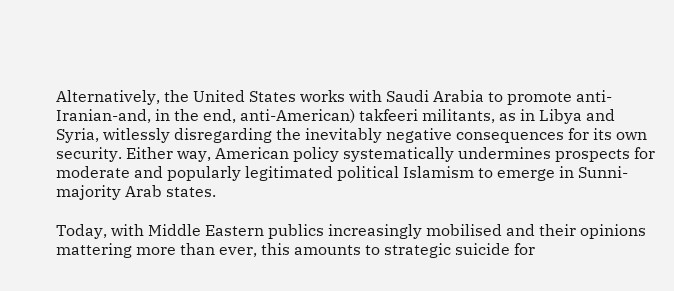Alternatively, the United States works with Saudi Arabia to promote anti-Iranian-and, in the end, anti-American) takfeeri militants, as in Libya and Syria, witlessly disregarding the inevitably negative consequences for its own security. Either way, American policy systematically undermines prospects for moderate and popularly legitimated political Islamism to emerge in Sunni-majority Arab states.

Today, with Middle Eastern publics increasingly mobilised and their opinions mattering more than ever, this amounts to strategic suicide for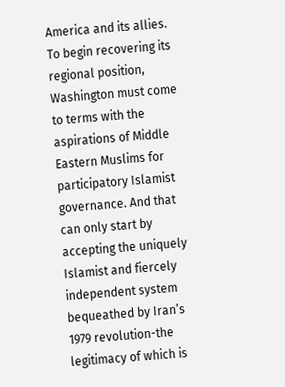America and its allies. To begin recovering its regional position, Washington must come to terms with the aspirations of Middle Eastern Muslims for participatory Islamist governance. And that can only start by accepting the uniquely Islamist and fiercely independent system bequeathed by Iran’s 1979 revolution-the legitimacy of which is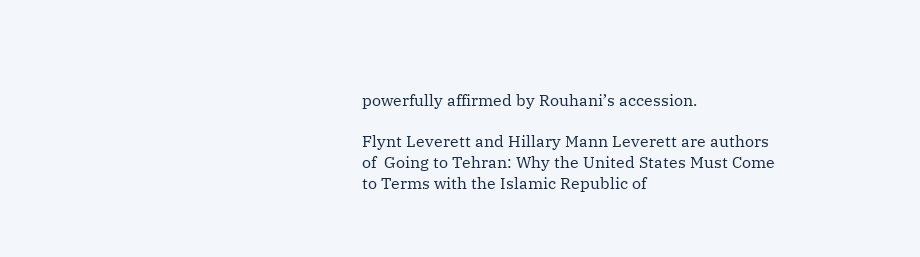powerfully affirmed by Rouhani’s accession.

Flynt Leverett and Hillary Mann Leverett are authors of  Going to Tehran: Why the United States Must Come to Terms with the Islamic Republic of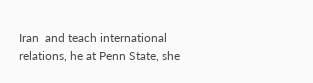Iran  and teach international relations, he at Penn State, she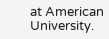at American University.